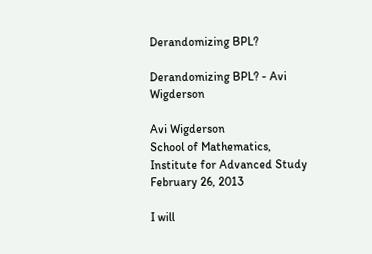Derandomizing BPL?

Derandomizing BPL? - Avi Wigderson

Avi Wigderson
School of Mathematics, Institute for Advanced Study
February 26, 2013

I will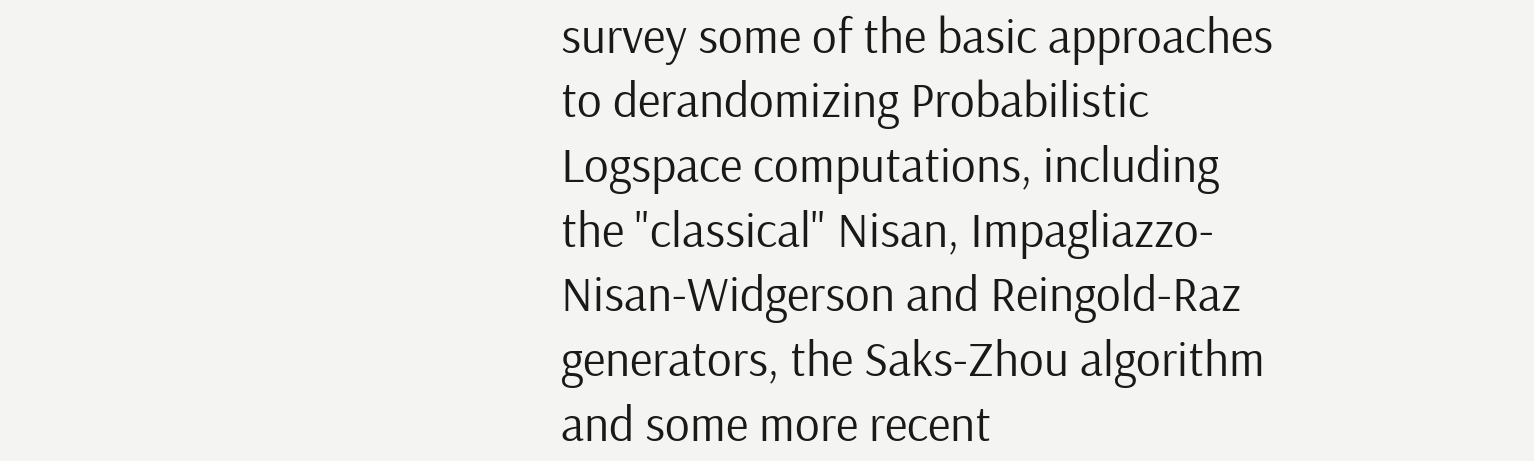survey some of the basic approaches to derandomizing Probabilistic Logspace computations, including the "classical" Nisan, Impagliazzo-Nisan-Widgerson and Reingold-Raz generators, the Saks-Zhou algorithm and some more recent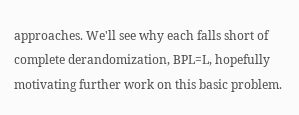approaches. We'll see why each falls short of complete derandomization, BPL=L, hopefully motivating further work on this basic problem.